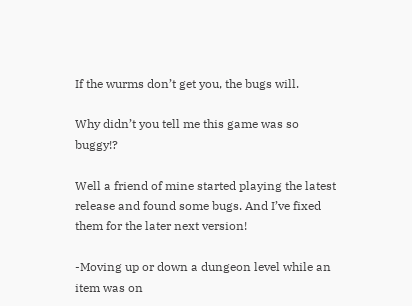If the wurms don’t get you, the bugs will.

Why didn’t you tell me this game was so buggy!?

Well a friend of mine started playing the latest release and found some bugs. And I’ve fixed them for the later next version!

-Moving up or down a dungeon level while an item was on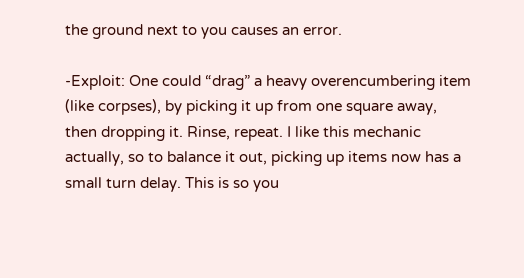the ground next to you causes an error.

-Exploit: One could “drag” a heavy overencumbering item (like corpses), by picking it up from one square away, then dropping it. Rinse, repeat. I like this mechanic actually, so to balance it out, picking up items now has a small turn delay. This is so you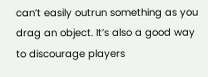can’t easily outrun something as you drag an object. It’s also a good way to discourage players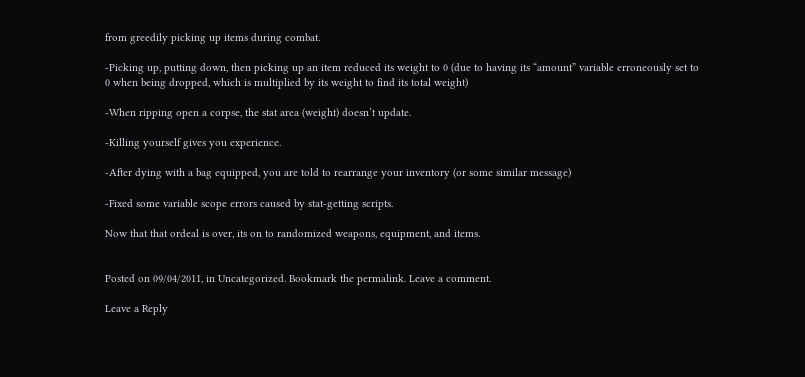from greedily picking up items during combat.

-Picking up, putting down, then picking up an item reduced its weight to 0 (due to having its “amount” variable erroneously set to 0 when being dropped, which is multiplied by its weight to find its total weight)

-When ripping open a corpse, the stat area (weight) doesn’t update.

-Killing yourself gives you experience.

-After dying with a bag equipped, you are told to rearrange your inventory (or some similar message)

-Fixed some variable scope errors caused by stat-getting scripts.

Now that that ordeal is over, its on to randomized weapons, equipment, and items.


Posted on 09/04/2011, in Uncategorized. Bookmark the permalink. Leave a comment.

Leave a Reply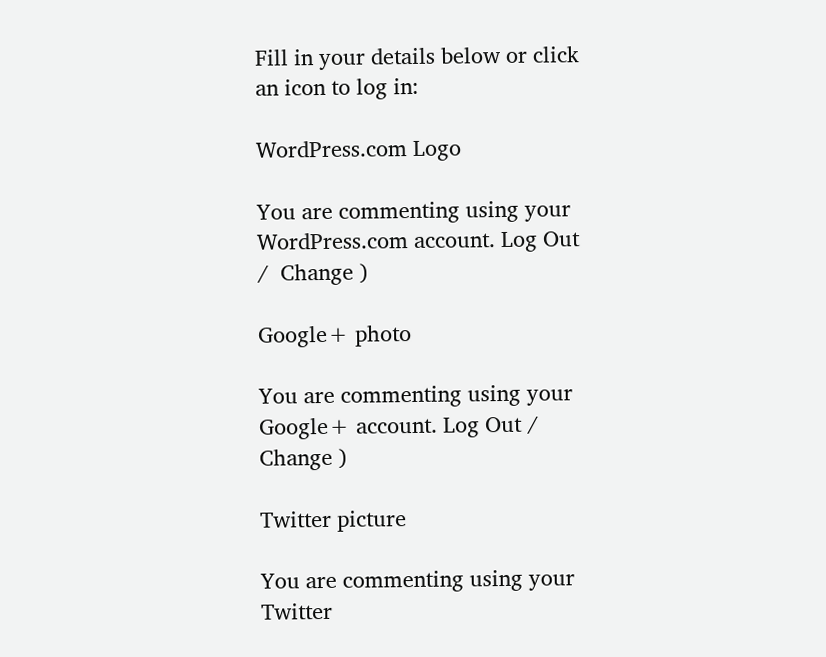Fill in your details below or click an icon to log in:

WordPress.com Logo

You are commenting using your WordPress.com account. Log Out /  Change )

Google+ photo

You are commenting using your Google+ account. Log Out /  Change )

Twitter picture

You are commenting using your Twitter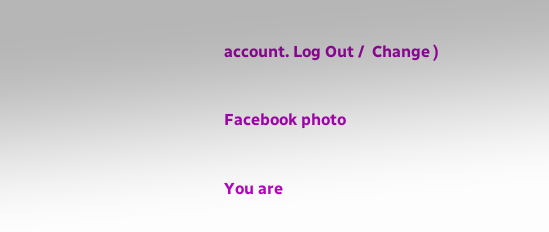account. Log Out /  Change )

Facebook photo

You are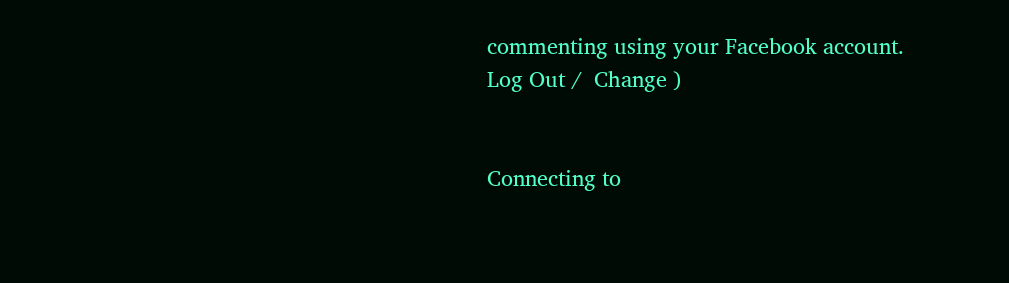commenting using your Facebook account. Log Out /  Change )


Connecting to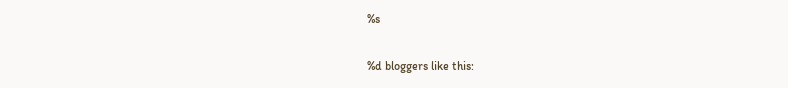%s

%d bloggers like this: